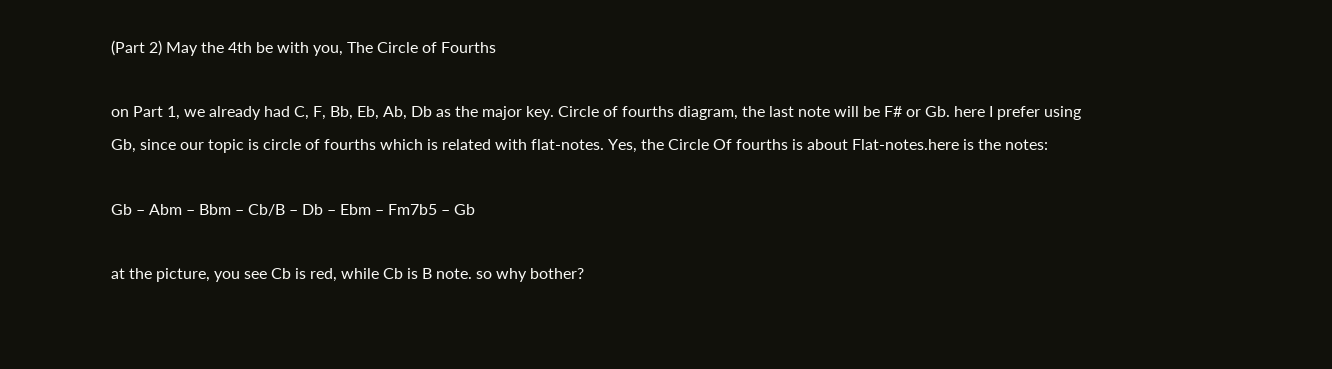(Part 2) May the 4th be with you, The Circle of Fourths

on Part 1, we already had C, F, Bb, Eb, Ab, Db as the major key. Circle of fourths diagram, the last note will be F# or Gb. here I prefer using Gb, since our topic is circle of fourths which is related with flat-notes. Yes, the Circle Of fourths is about Flat-notes.here is the notes:

Gb – Abm – Bbm – Cb/B – Db – Ebm – Fm7b5 – Gb

at the picture, you see Cb is red, while Cb is B note. so why bother?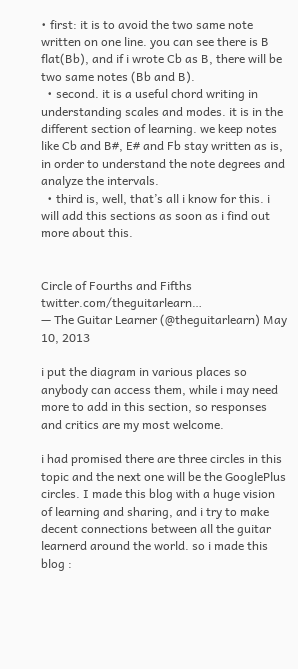• first: it is to avoid the two same note written on one line. you can see there is B flat(Bb), and if i wrote Cb as B, there will be two same notes (Bb and B).
  • second. it is a useful chord writing in understanding scales and modes. it is in the different section of learning. we keep notes like Cb and B#, E# and Fb stay written as is, in order to understand the note degrees and analyze the intervals.
  • third is, well, that’s all i know for this. i will add this sections as soon as i find out more about this.


Circle of Fourths and Fifths twitter.com/theguitarlearn…
— The Guitar Learner (@theguitarlearn) May 10, 2013

i put the diagram in various places so anybody can access them, while i may need more to add in this section, so responses and critics are my most welcome.

i had promised there are three circles in this topic and the next one will be the GooglePlus circles. I made this blog with a huge vision of learning and sharing, and i try to make decent connections between all the guitar learnerd around the world. so i made this blog :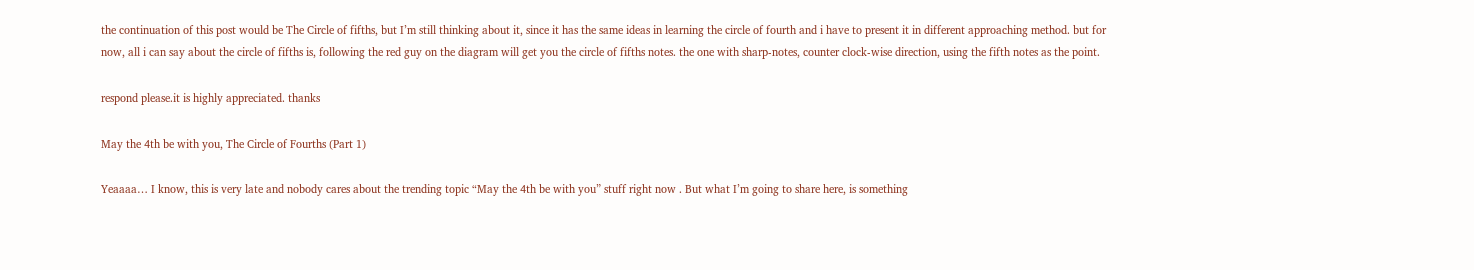the continuation of this post would be The Circle of fifths, but I’m still thinking about it, since it has the same ideas in learning the circle of fourth and i have to present it in different approaching method. but for now, all i can say about the circle of fifths is, following the red guy on the diagram will get you the circle of fifths notes. the one with sharp-notes, counter clock-wise direction, using the fifth notes as the point.

respond please.it is highly appreciated. thanks

May the 4th be with you, The Circle of Fourths (Part 1)

Yeaaaa… I know, this is very late and nobody cares about the trending topic “May the 4th be with you” stuff right now . But what I’m going to share here, is something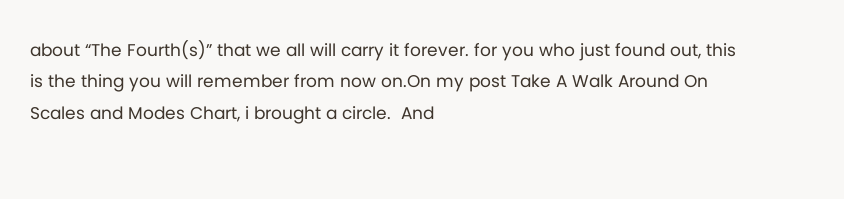about “The Fourth(s)” that we all will carry it forever. for you who just found out, this is the thing you will remember from now on.On my post Take A Walk Around On Scales and Modes Chart, i brought a circle.  And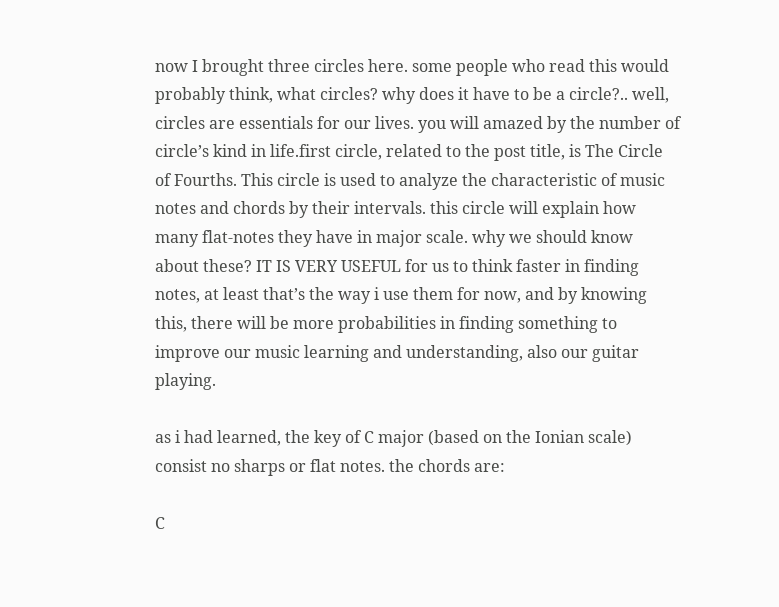now I brought three circles here. some people who read this would probably think, what circles? why does it have to be a circle?.. well, circles are essentials for our lives. you will amazed by the number of circle’s kind in life.first circle, related to the post title, is The Circle of Fourths. This circle is used to analyze the characteristic of music notes and chords by their intervals. this circle will explain how many flat-notes they have in major scale. why we should know about these? IT IS VERY USEFUL for us to think faster in finding notes, at least that’s the way i use them for now, and by knowing this, there will be more probabilities in finding something to improve our music learning and understanding, also our guitar playing.

as i had learned, the key of C major (based on the Ionian scale) consist no sharps or flat notes. the chords are:

C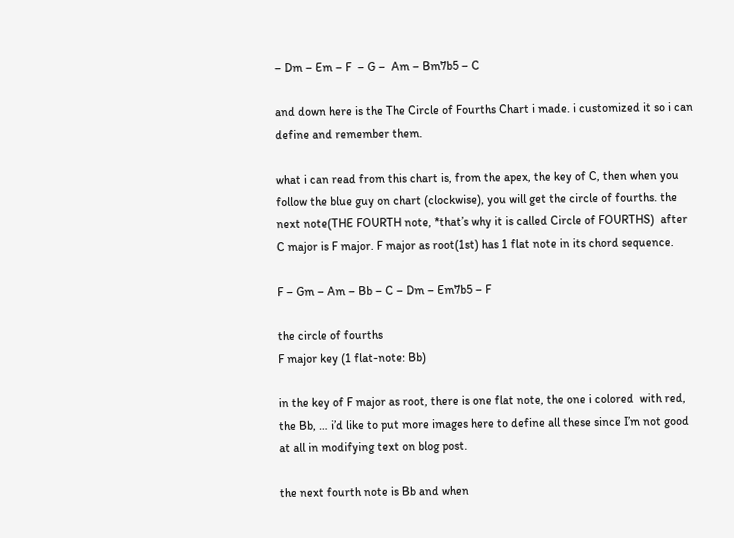– Dm – Em – F  – G –  Am – Bm7b5 – C

and down here is the The Circle of Fourths Chart i made. i customized it so i can define and remember them.

what i can read from this chart is, from the apex, the key of C, then when you follow the blue guy on chart (clockwise), you will get the circle of fourths. the next note(THE FOURTH note, *that’s why it is called Circle of FOURTHS)  after C major is F major. F major as root(1st) has 1 flat note in its chord sequence.

F – Gm – Am – Bb – C – Dm – Em7b5 – F

the circle of fourths
F major key (1 flat-note: Bb)

in the key of F major as root, there is one flat note, the one i colored  with red, the Bb, … i’d like to put more images here to define all these since I’m not good at all in modifying text on blog post.

the next fourth note is Bb and when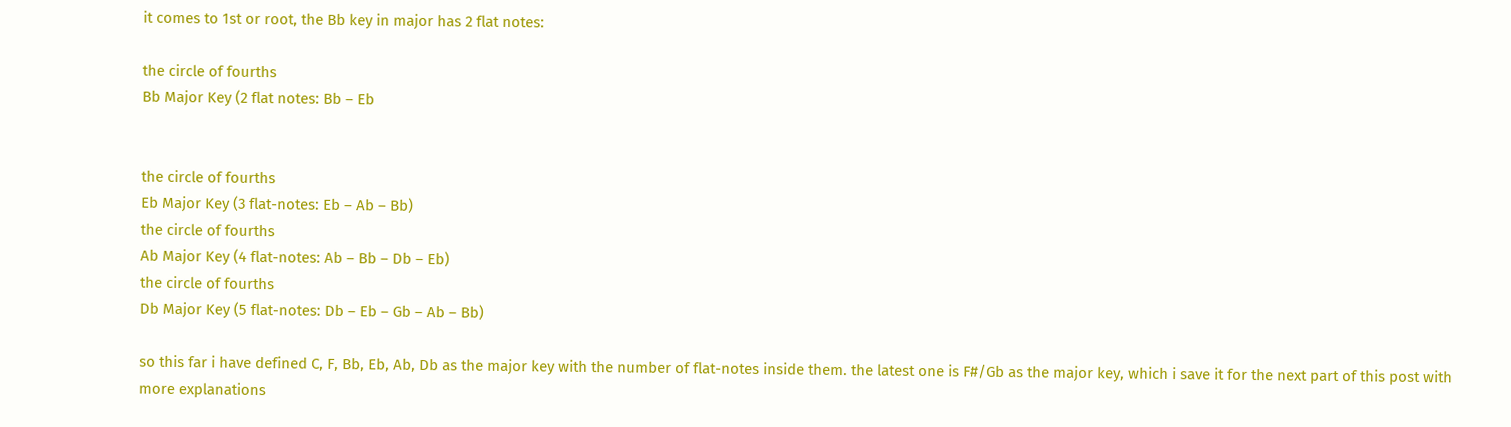it comes to 1st or root, the Bb key in major has 2 flat notes:

the circle of fourths
Bb Major Key (2 flat notes: Bb – Eb


the circle of fourths
Eb Major Key (3 flat-notes: Eb – Ab – Bb)
the circle of fourths
Ab Major Key (4 flat-notes: Ab – Bb – Db – Eb)
the circle of fourths
Db Major Key (5 flat-notes: Db – Eb – Gb – Ab – Bb)

so this far i have defined C, F, Bb, Eb, Ab, Db as the major key with the number of flat-notes inside them. the latest one is F#/Gb as the major key, which i save it for the next part of this post with more explanations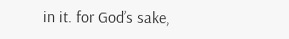in it. for God’s sake,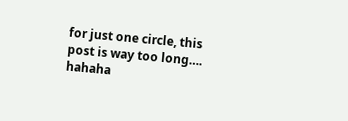for just one circle, this post is way too long…. hahaha